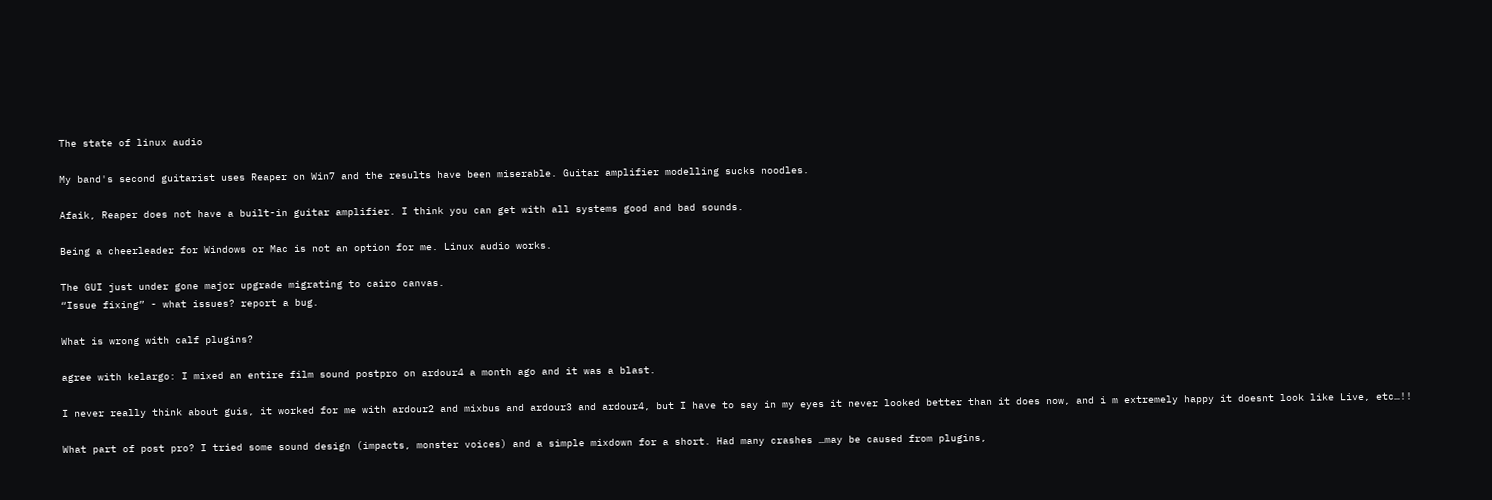The state of linux audio

My band's second guitarist uses Reaper on Win7 and the results have been miserable. Guitar amplifier modelling sucks noodles.

Afaik, Reaper does not have a built-in guitar amplifier. I think you can get with all systems good and bad sounds.

Being a cheerleader for Windows or Mac is not an option for me. Linux audio works.

The GUI just under gone major upgrade migrating to cairo canvas.
“Issue fixing” - what issues? report a bug.

What is wrong with calf plugins?

agree with kelargo: I mixed an entire film sound postpro on ardour4 a month ago and it was a blast.

I never really think about guis, it worked for me with ardour2 and mixbus and ardour3 and ardour4, but I have to say in my eyes it never looked better than it does now, and i m extremely happy it doesnt look like Live, etc…!!

What part of post pro? I tried some sound design (impacts, monster voices) and a simple mixdown for a short. Had many crashes …may be caused from plugins,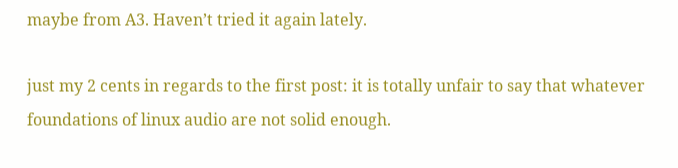maybe from A3. Haven’t tried it again lately.

just my 2 cents in regards to the first post: it is totally unfair to say that whatever foundations of linux audio are not solid enough.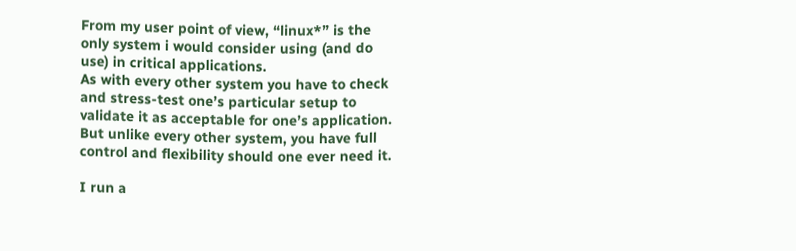From my user point of view, “linux*” is the only system i would consider using (and do use) in critical applications.
As with every other system you have to check and stress-test one’s particular setup to validate it as acceptable for one’s application.
But unlike every other system, you have full control and flexibility should one ever need it.

I run a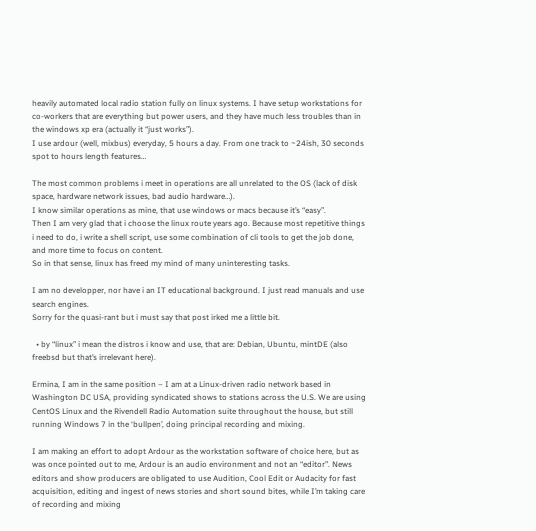heavily automated local radio station fully on linux systems. I have setup workstations for co-workers that are everything but power users, and they have much less troubles than in the windows xp era (actually it “just works”).
I use ardour (well, mixbus) everyday, 5 hours a day. From one track to ~24ish, 30 seconds spot to hours length features…

The most common problems i meet in operations are all unrelated to the OS (lack of disk space, hardware network issues, bad audio hardware…).
I know similar operations as mine, that use windows or macs because it’s “easy”.
Then I am very glad that i choose the linux route years ago. Because most repetitive things i need to do, i write a shell script, use some combination of cli tools to get the job done, and more time to focus on content.
So in that sense, linux has freed my mind of many uninteresting tasks.

I am no developper, nor have i an IT educational background. I just read manuals and use search engines.
Sorry for the quasi-rant but i must say that post irked me a little bit.

  • by “linux” i mean the distros i know and use, that are: Debian, Ubuntu, mintDE (also freebsd but that’s irrelevant here).

Ermina, I am in the same position – I am at a Linux-driven radio network based in Washington DC USA, providing syndicated shows to stations across the U.S. We are using CentOS Linux and the Rivendell Radio Automation suite throughout the house, but still running Windows 7 in the ‘bullpen’, doing principal recording and mixing.

I am making an effort to adopt Ardour as the workstation software of choice here, but as was once pointed out to me, Ardour is an audio environment and not an “editor”. News editors and show producers are obligated to use Audition, Cool Edit or Audacity for fast acquisition, editing and ingest of news stories and short sound bites, while I’m taking care of recording and mixing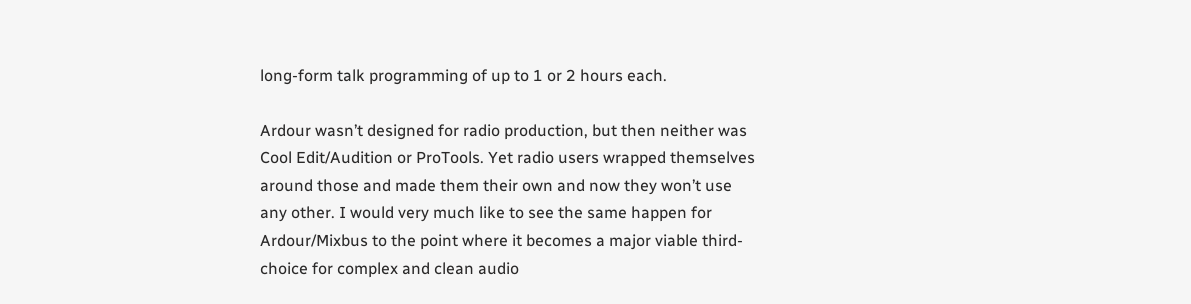long-form talk programming of up to 1 or 2 hours each.

Ardour wasn’t designed for radio production, but then neither was Cool Edit/Audition or ProTools. Yet radio users wrapped themselves around those and made them their own and now they won’t use any other. I would very much like to see the same happen for Ardour/Mixbus to the point where it becomes a major viable third-choice for complex and clean audio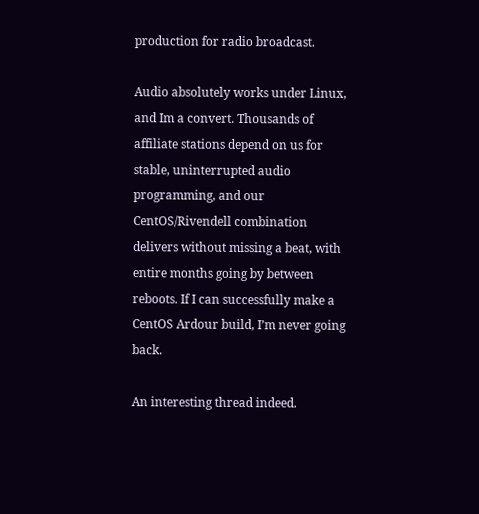production for radio broadcast.

Audio absolutely works under Linux, and Im a convert. Thousands of affiliate stations depend on us for stable, uninterrupted audio programming, and our CentOS/Rivendell combination delivers without missing a beat, with entire months going by between reboots. If I can successfully make a CentOS Ardour build, I’m never going back.

An interesting thread indeed.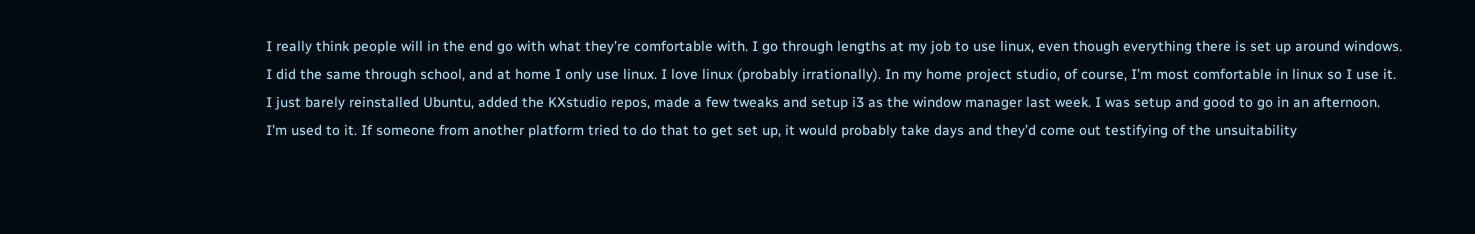I really think people will in the end go with what they’re comfortable with. I go through lengths at my job to use linux, even though everything there is set up around windows. I did the same through school, and at home I only use linux. I love linux (probably irrationally). In my home project studio, of course, I’m most comfortable in linux so I use it. I just barely reinstalled Ubuntu, added the KXstudio repos, made a few tweaks and setup i3 as the window manager last week. I was setup and good to go in an afternoon. I’m used to it. If someone from another platform tried to do that to get set up, it would probably take days and they’d come out testifying of the unsuitability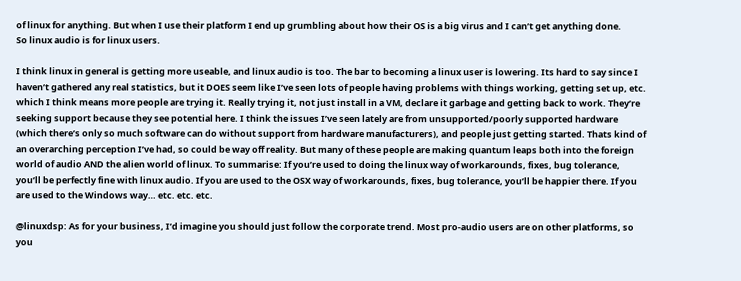of linux for anything. But when I use their platform I end up grumbling about how their OS is a big virus and I can’t get anything done.
So linux audio is for linux users.

I think linux in general is getting more useable, and linux audio is too. The bar to becoming a linux user is lowering. Its hard to say since I haven’t gathered any real statistics, but it DOES seem like I’ve seen lots of people having problems with things working, getting set up, etc. which I think means more people are trying it. Really trying it, not just install in a VM, declare it garbage and getting back to work. They’re seeking support because they see potential here. I think the issues I’ve seen lately are from unsupported/poorly supported hardware (which there’s only so much software can do without support from hardware manufacturers), and people just getting started. Thats kind of an overarching perception I’ve had, so could be way off reality. But many of these people are making quantum leaps both into the foreign world of audio AND the alien world of linux. To summarise: If you’re used to doing the linux way of workarounds, fixes, bug tolerance, you’ll be perfectly fine with linux audio. If you are used to the OSX way of workarounds, fixes, bug tolerance, you’ll be happier there. If you are used to the Windows way… etc. etc. etc.

@linuxdsp: As for your business, I’d imagine you should just follow the corporate trend. Most pro-audio users are on other platforms, so you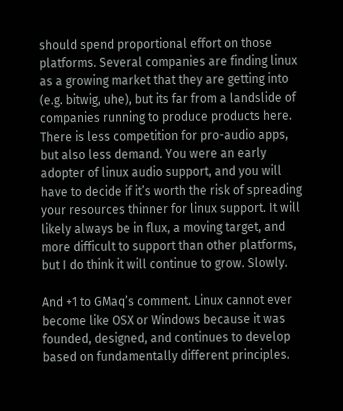should spend proportional effort on those platforms. Several companies are finding linux as a growing market that they are getting into (e.g. bitwig, uhe), but its far from a landslide of companies running to produce products here. There is less competition for pro-audio apps, but also less demand. You were an early adopter of linux audio support, and you will have to decide if it’s worth the risk of spreading your resources thinner for linux support. It will likely always be in flux, a moving target, and more difficult to support than other platforms, but I do think it will continue to grow. Slowly.

And +1 to GMaq’s comment. Linux cannot ever become like OSX or Windows because it was founded, designed, and continues to develop based on fundamentally different principles.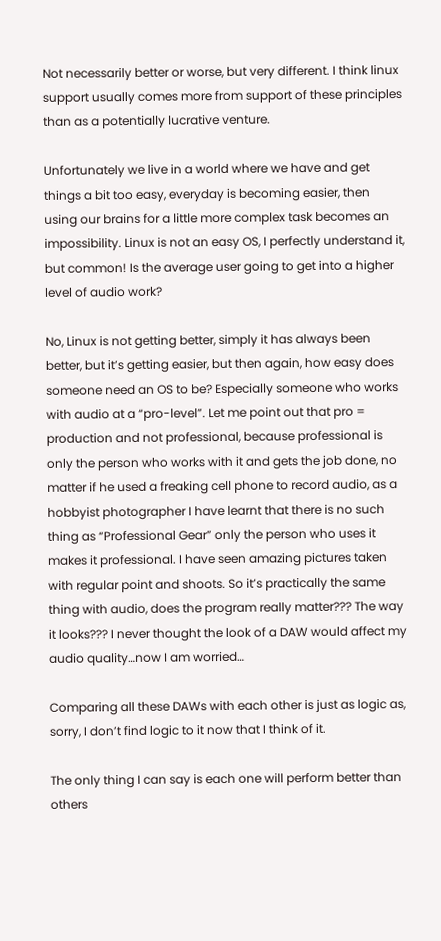Not necessarily better or worse, but very different. I think linux support usually comes more from support of these principles than as a potentially lucrative venture.

Unfortunately we live in a world where we have and get things a bit too easy, everyday is becoming easier, then using our brains for a little more complex task becomes an impossibility. Linux is not an easy OS, I perfectly understand it, but common! Is the average user going to get into a higher level of audio work?

No, Linux is not getting better, simply it has always been better, but it’s getting easier, but then again, how easy does someone need an OS to be? Especially someone who works with audio at a “pro-level”. Let me point out that pro = production and not professional, because professional is only the person who works with it and gets the job done, no matter if he used a freaking cell phone to record audio, as a hobbyist photographer I have learnt that there is no such thing as “Professional Gear” only the person who uses it makes it professional. I have seen amazing pictures taken with regular point and shoots. So it’s practically the same thing with audio, does the program really matter??? The way it looks??? I never thought the look of a DAW would affect my audio quality…now I am worried…

Comparing all these DAWs with each other is just as logic as, sorry, I don’t find logic to it now that I think of it.

The only thing I can say is each one will perform better than others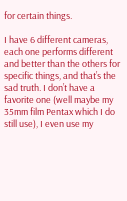for certain things.

I have 6 different cameras, each one performs different and better than the others for specific things, and that’s the sad truth. I don’t have a favorite one (well maybe my 35mm film Pentax which I do still use), I even use my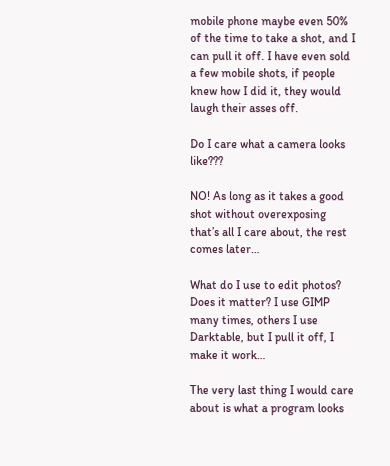mobile phone maybe even 50% of the time to take a shot, and I can pull it off. I have even sold a few mobile shots, if people knew how I did it, they would laugh their asses off.

Do I care what a camera looks like???

NO! As long as it takes a good shot without overexposing that’s all I care about, the rest comes later…

What do I use to edit photos? Does it matter? I use GIMP many times, others I use Darktable, but I pull it off, I make it work…

The very last thing I would care about is what a program looks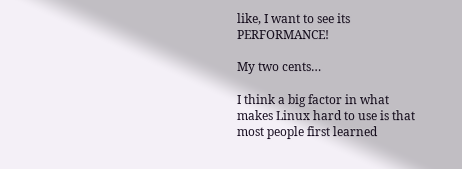like, I want to see its PERFORMANCE!

My two cents…

I think a big factor in what makes Linux hard to use is that most people first learned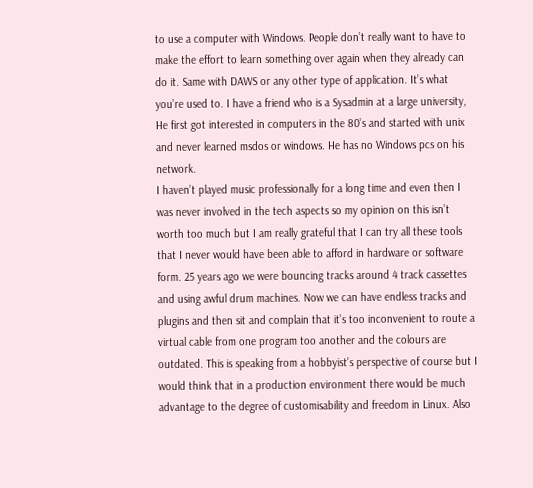to use a computer with Windows. People don’t really want to have to make the effort to learn something over again when they already can do it. Same with DAWS or any other type of application. It’s what you’re used to. I have a friend who is a Sysadmin at a large university, He first got interested in computers in the 80’s and started with unix and never learned msdos or windows. He has no Windows pcs on his network.
I haven’t played music professionally for a long time and even then I was never involved in the tech aspects so my opinion on this isn’t worth too much but I am really grateful that I can try all these tools that I never would have been able to afford in hardware or software form. 25 years ago we were bouncing tracks around 4 track cassettes and using awful drum machines. Now we can have endless tracks and plugins and then sit and complain that it’s too inconvenient to route a virtual cable from one program too another and the colours are outdated. This is speaking from a hobbyist’s perspective of course but I would think that in a production environment there would be much advantage to the degree of customisability and freedom in Linux. Also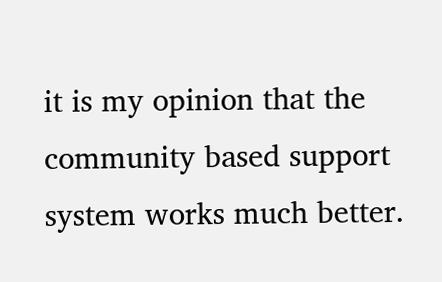it is my opinion that the community based support system works much better.